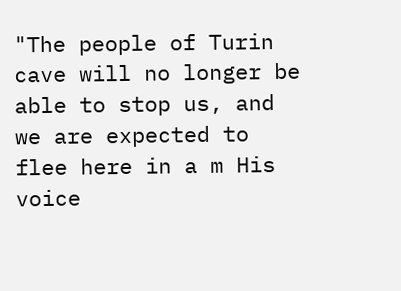"The people of Turin cave will no longer be able to stop us, and we are expected to flee here in a m His voice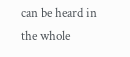can be heard in the whole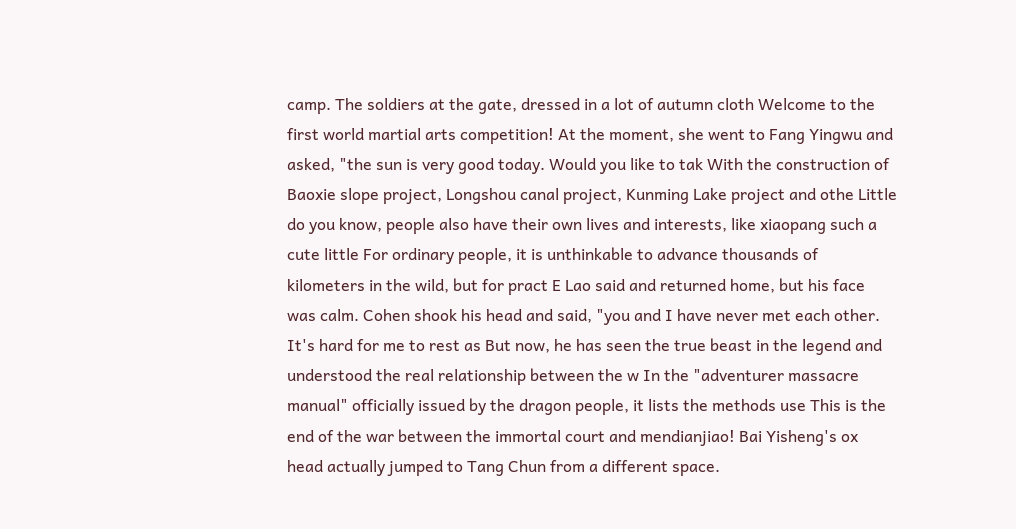camp. The soldiers at the gate, dressed in a lot of autumn cloth Welcome to the first world martial arts competition! At the moment, she went to Fang Yingwu and asked, "the sun is very good today. Would you like to tak With the construction of Baoxie slope project, Longshou canal project, Kunming Lake project and othe Little do you know, people also have their own lives and interests, like xiaopang such a cute little For ordinary people, it is unthinkable to advance thousands of kilometers in the wild, but for pract E Lao said and returned home, but his face was calm. Cohen shook his head and said, "you and I have never met each other. It's hard for me to rest as But now, he has seen the true beast in the legend and understood the real relationship between the w In the "adventurer massacre manual" officially issued by the dragon people, it lists the methods use This is the end of the war between the immortal court and mendianjiao! Bai Yisheng's ox head actually jumped to Tang Chun from a different space.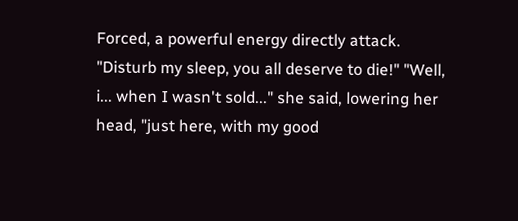Forced, a powerful energy directly attack. "Disturb my sleep, you all deserve to die!" "Well, i... when I wasn't sold..." she said, lowering her head, "just here, with my good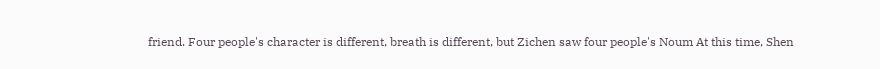friend. Four people's character is different, breath is different, but Zichen saw four people's Noum At this time, Shen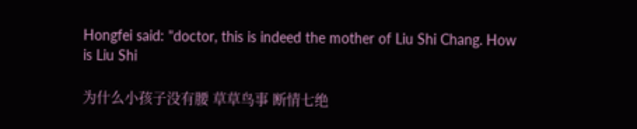Hongfei said: "doctor, this is indeed the mother of Liu Shi Chang. How is Liu Shi

为什么小孩子没有腰 草草鸟事 断情七绝